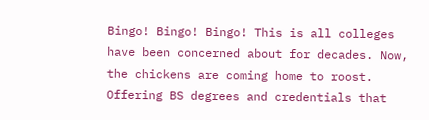Bingo! Bingo! Bingo! This is all colleges have been concerned about for decades. Now, the chickens are coming home to roost. Offering BS degrees and credentials that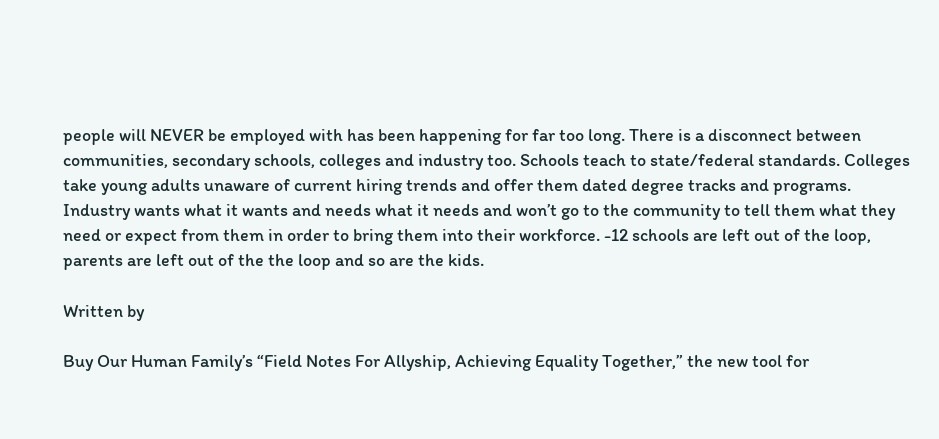people will NEVER be employed with has been happening for far too long. There is a disconnect between communities, secondary schools, colleges and industry too. Schools teach to state/federal standards. Colleges take young adults unaware of current hiring trends and offer them dated degree tracks and programs. Industry wants what it wants and needs what it needs and won’t go to the community to tell them what they need or expect from them in order to bring them into their workforce. -12 schools are left out of the loop, parents are left out of the the loop and so are the kids.

Written by

Buy Our Human Family’s “Field Notes For Allyship, Achieving Equality Together,” the new tool for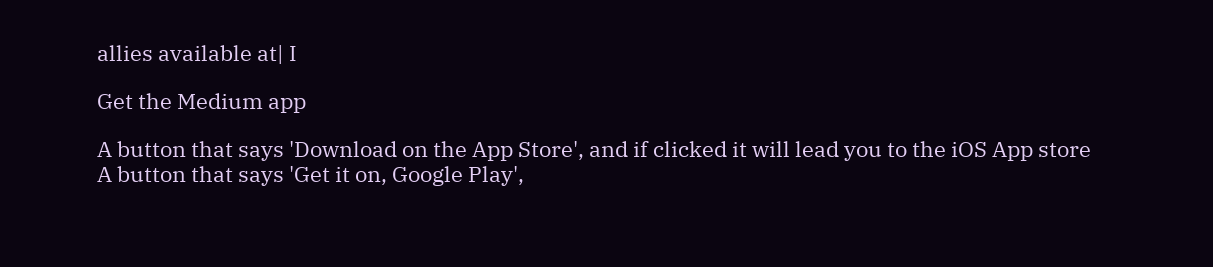allies available at| I

Get the Medium app

A button that says 'Download on the App Store', and if clicked it will lead you to the iOS App store
A button that says 'Get it on, Google Play',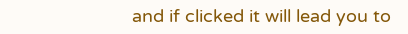and if clicked it will lead you to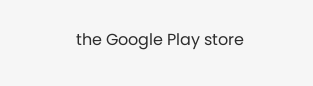the Google Play store